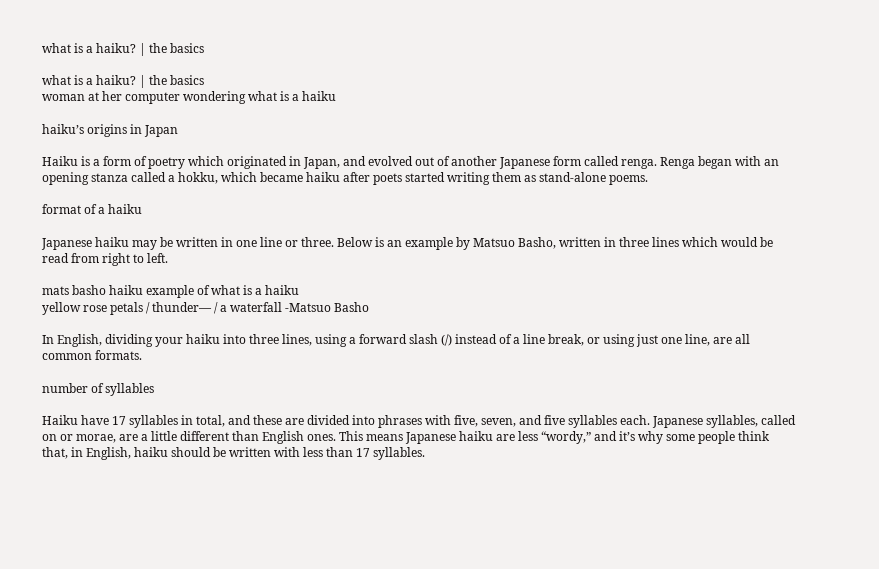what is a haiku? | the basics

what is a haiku? | the basics
woman at her computer wondering what is a haiku

haiku’s origins in Japan

Haiku is a form of poetry which originated in Japan, and evolved out of another Japanese form called renga. Renga began with an opening stanza called a hokku, which became haiku after poets started writing them as stand-alone poems.

format of a haiku

Japanese haiku may be written in one line or three. Below is an example by Matsuo Basho, written in three lines which would be read from right to left.

mats basho haiku example of what is a haiku
yellow rose petals / thunder— / a waterfall -Matsuo Basho

In English, dividing your haiku into three lines, using a forward slash (/) instead of a line break, or using just one line, are all common formats.

number of syllables

Haiku have 17 syllables in total, and these are divided into phrases with five, seven, and five syllables each. Japanese syllables, called on or morae, are a little different than English ones. This means Japanese haiku are less “wordy,” and it’s why some people think that, in English, haiku should be written with less than 17 syllables.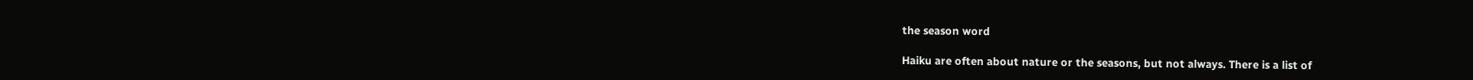the season word

Haiku are often about nature or the seasons, but not always. There is a list of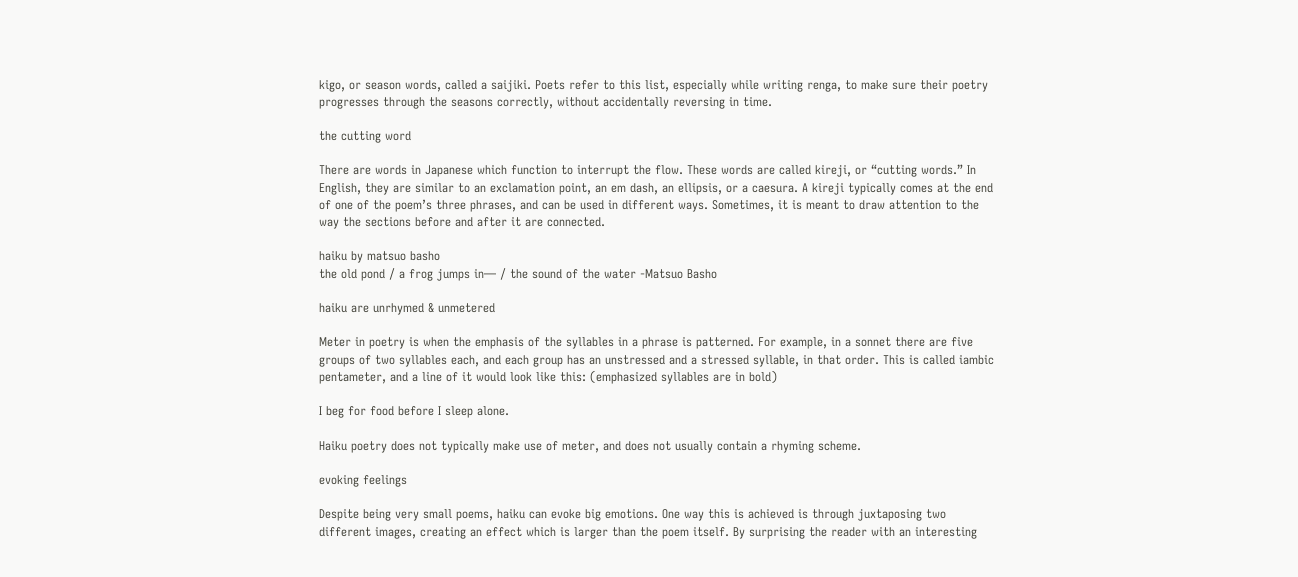kigo, or season words, called a saijiki. Poets refer to this list, especially while writing renga, to make sure their poetry progresses through the seasons correctly, without accidentally reversing in time.

the cutting word

There are words in Japanese which function to interrupt the flow. These words are called kireji, or “cutting words.” In English, they are similar to an exclamation point, an em dash, an ellipsis, or a caesura. A kireji typically comes at the end of one of the poem’s three phrases, and can be used in different ways. Sometimes, it is meant to draw attention to the way the sections before and after it are connected.

haiku by matsuo basho
the old pond / a frog jumps in— / the sound of the water -Matsuo Basho

haiku are unrhymed & unmetered

Meter in poetry is when the emphasis of the syllables in a phrase is patterned. For example, in a sonnet there are five groups of two syllables each, and each group has an unstressed and a stressed syllable, in that order. This is called iambic pentameter, and a line of it would look like this: (emphasized syllables are in bold)

I beg for food before I sleep alone.

Haiku poetry does not typically make use of meter, and does not usually contain a rhyming scheme.

evoking feelings

Despite being very small poems, haiku can evoke big emotions. One way this is achieved is through juxtaposing two different images, creating an effect which is larger than the poem itself. By surprising the reader with an interesting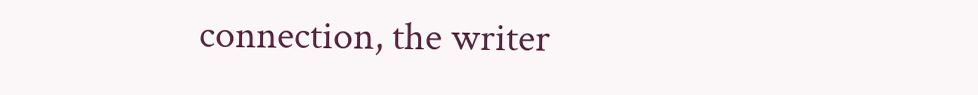connection, the writer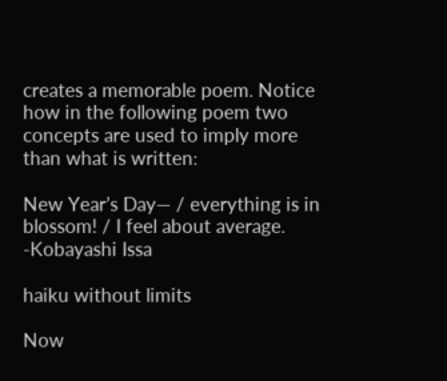creates a memorable poem. Notice how in the following poem two concepts are used to imply more than what is written:

New Year’s Day— / everything is in blossom! / I feel about average. -Kobayashi Issa

haiku without limits

Now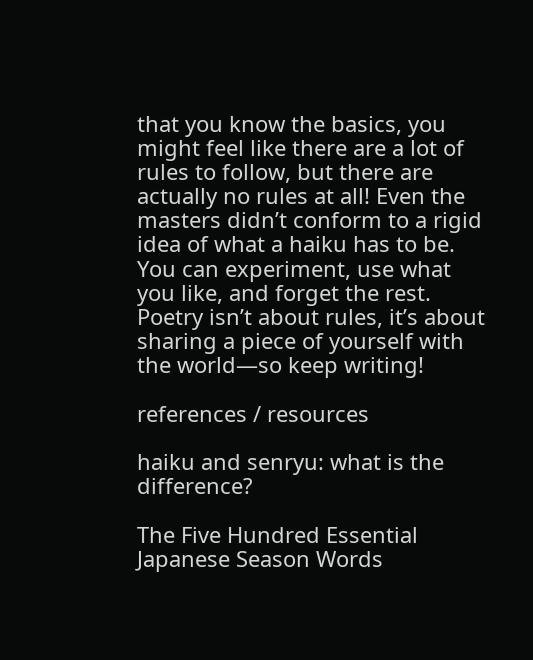that you know the basics, you might feel like there are a lot of rules to follow, but there are actually no rules at all! Even the masters didn’t conform to a rigid idea of what a haiku has to be. You can experiment, use what you like, and forget the rest. Poetry isn’t about rules, it’s about sharing a piece of yourself with the world—so keep writing!

references / resources

haiku and senryu: what is the difference?

The Five Hundred Essential Japanese Season Words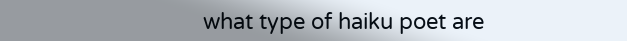what type of haiku poet are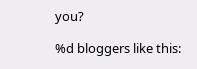you?

%d bloggers like this: